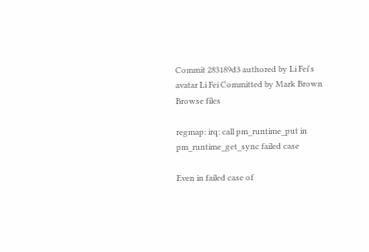Commit 283189d3 authored by Li Fei's avatar Li Fei Committed by Mark Brown
Browse files

regmap: irq: call pm_runtime_put in pm_runtime_get_sync failed case

Even in failed case of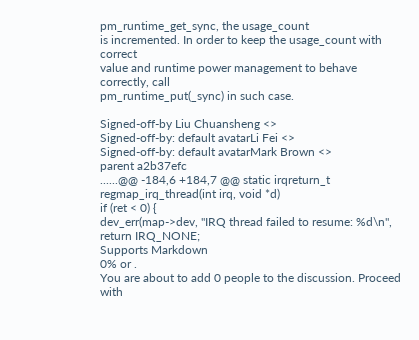pm_runtime_get_sync, the usage_count
is incremented. In order to keep the usage_count with correct
value and runtime power management to behave correctly, call
pm_runtime_put(_sync) in such case.

Signed-off-by Liu Chuansheng <>
Signed-off-by: default avatarLi Fei <>
Signed-off-by: default avatarMark Brown <>
parent a2b37efc
......@@ -184,6 +184,7 @@ static irqreturn_t regmap_irq_thread(int irq, void *d)
if (ret < 0) {
dev_err(map->dev, "IRQ thread failed to resume: %d\n",
return IRQ_NONE;
Supports Markdown
0% or .
You are about to add 0 people to the discussion. Proceed with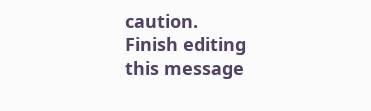caution.
Finish editing this message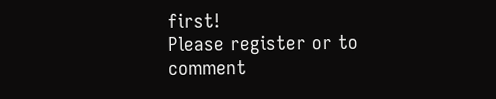first!
Please register or to comment